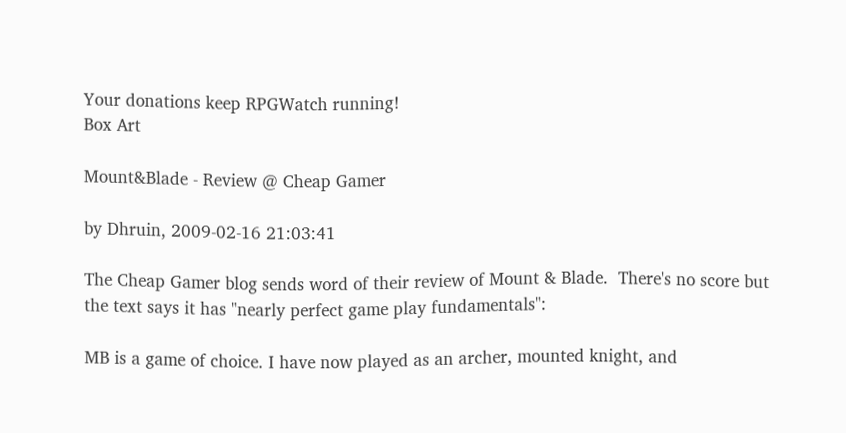Your donations keep RPGWatch running!
Box Art

Mount&Blade - Review @ Cheap Gamer

by Dhruin, 2009-02-16 21:03:41

The Cheap Gamer blog sends word of their review of Mount & Blade.  There's no score but the text says it has "nearly perfect game play fundamentals":

MB is a game of choice. I have now played as an archer, mounted knight, and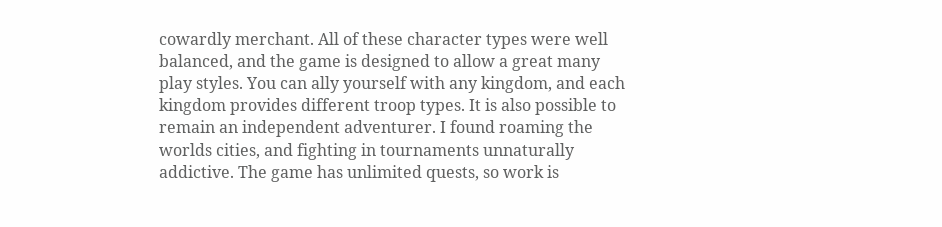cowardly merchant. All of these character types were well balanced, and the game is designed to allow a great many play styles. You can ally yourself with any kingdom, and each kingdom provides different troop types. It is also possible to remain an independent adventurer. I found roaming the worlds cities, and fighting in tournaments unnaturally addictive. The game has unlimited quests, so work is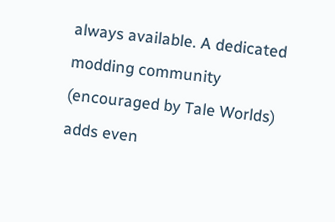always available. A dedicated modding community (encouraged by Tale Worlds) adds even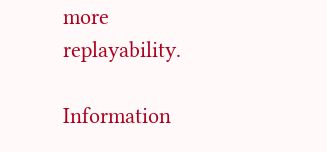more replayability.

Information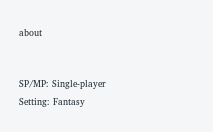about


SP/MP: Single-player
Setting: Fantasy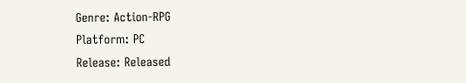Genre: Action-RPG
Platform: PC
Release: Released